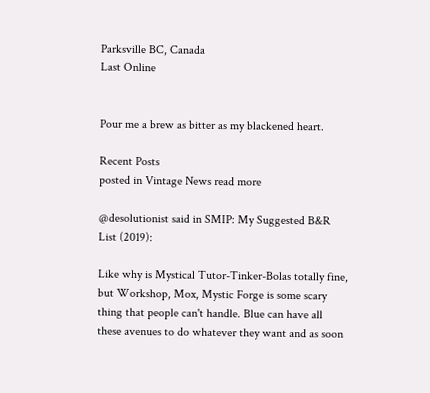Parksville BC, Canada
Last Online


Pour me a brew as bitter as my blackened heart.

Recent Posts
posted in Vintage News read more

@desolutionist said in SMIP: My Suggested B&R List (2019):

Like why is Mystical Tutor-Tinker-Bolas totally fine, but Workshop, Mox, Mystic Forge is some scary thing that people can't handle. Blue can have all these avenues to do whatever they want and as soon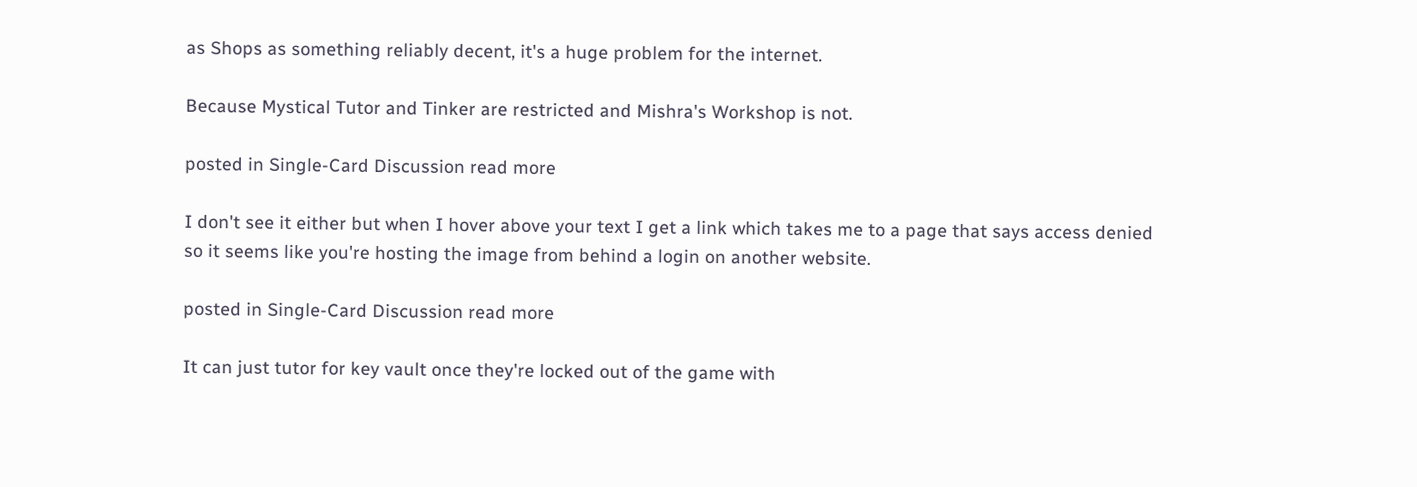as Shops as something reliably decent, it's a huge problem for the internet.

Because Mystical Tutor and Tinker are restricted and Mishra's Workshop is not.

posted in Single-Card Discussion read more

I don't see it either but when I hover above your text I get a link which takes me to a page that says access denied so it seems like you're hosting the image from behind a login on another website.

posted in Single-Card Discussion read more

It can just tutor for key vault once they're locked out of the game with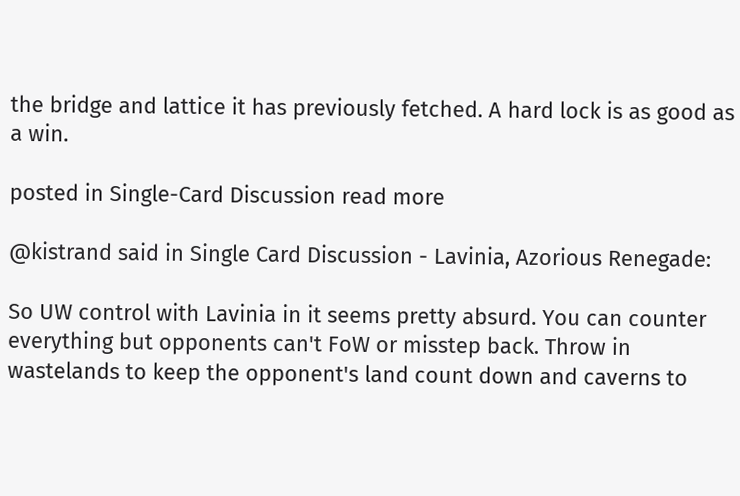the bridge and lattice it has previously fetched. A hard lock is as good as a win.

posted in Single-Card Discussion read more

@kistrand said in Single Card Discussion - Lavinia, Azorious Renegade:

So UW control with Lavinia in it seems pretty absurd. You can counter everything but opponents can't FoW or misstep back. Throw in wastelands to keep the opponent's land count down and caverns to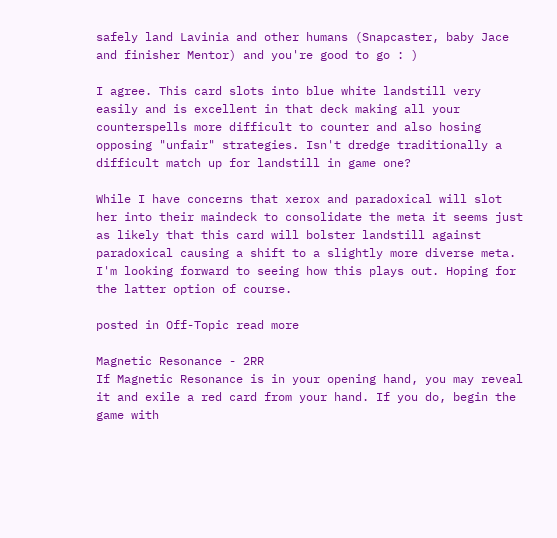safely land Lavinia and other humans (Snapcaster, baby Jace and finisher Mentor) and you're good to go : )

I agree. This card slots into blue white landstill very easily and is excellent in that deck making all your counterspells more difficult to counter and also hosing opposing "unfair" strategies. Isn't dredge traditionally a difficult match up for landstill in game one?

While I have concerns that xerox and paradoxical will slot her into their maindeck to consolidate the meta it seems just as likely that this card will bolster landstill against paradoxical causing a shift to a slightly more diverse meta. I'm looking forward to seeing how this plays out. Hoping for the latter option of course.

posted in Off-Topic read more

Magnetic Resonance - 2RR
If Magnetic Resonance is in your opening hand, you may reveal it and exile a red card from your hand. If you do, begin the game with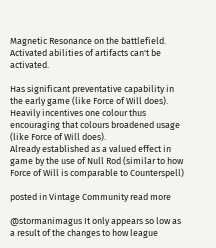Magnetic Resonance on the battlefield.
Activated abilities of artifacts can't be activated.

Has significant preventative capability in the early game (like Force of Will does).
Heavily incentives one colour thus encouraging that colours broadened usage (like Force of Will does).
Already established as a valued effect in game by the use of Null Rod (similar to how Force of Will is comparable to Counterspell)

posted in Vintage Community read more

@stormanimagus It only appears so low as a result of the changes to how league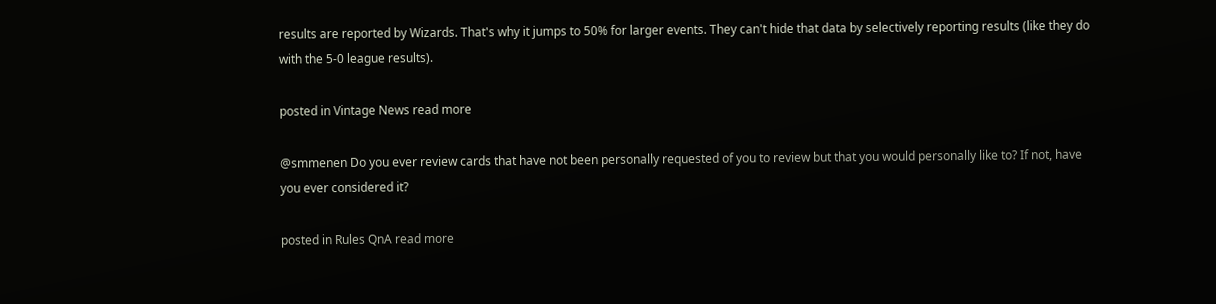results are reported by Wizards. That's why it jumps to 50% for larger events. They can't hide that data by selectively reporting results (like they do with the 5-0 league results).

posted in Vintage News read more

@smmenen Do you ever review cards that have not been personally requested of you to review but that you would personally like to? If not, have you ever considered it?

posted in Rules QnA read more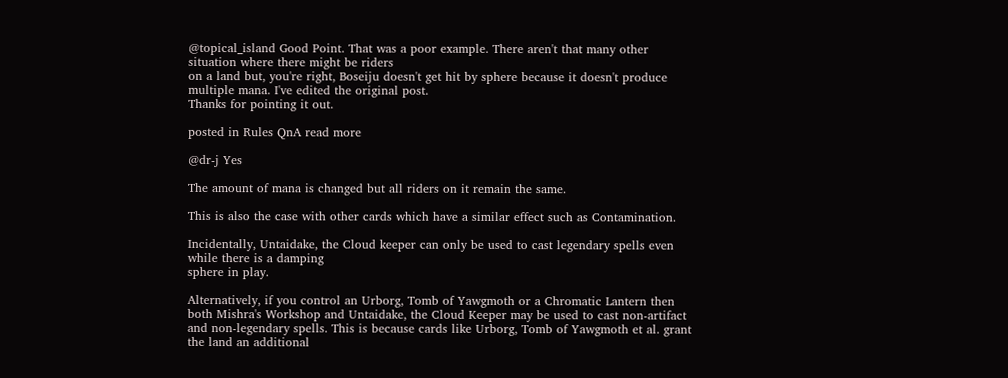@topical_island Good Point. That was a poor example. There aren't that many other situation where there might be riders
on a land but, you're right, Boseiju doesn't get hit by sphere because it doesn't produce multiple mana. I've edited the original post.
Thanks for pointing it out.

posted in Rules QnA read more

@dr-j Yes

The amount of mana is changed but all riders on it remain the same.

This is also the case with other cards which have a similar effect such as Contamination.

Incidentally, Untaidake, the Cloud keeper can only be used to cast legendary spells even while there is a damping
sphere in play.

Alternatively, if you control an Urborg, Tomb of Yawgmoth or a Chromatic Lantern then both Mishra's Workshop and Untaidake, the Cloud Keeper may be used to cast non-artifact and non-legendary spells. This is because cards like Urborg, Tomb of Yawgmoth et al. grant the land an additional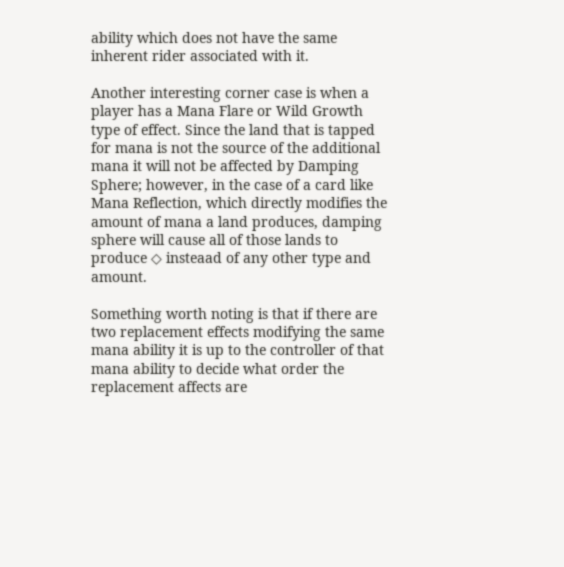ability which does not have the same inherent rider associated with it.

Another interesting corner case is when a player has a Mana Flare or Wild Growth type of effect. Since the land that is tapped for mana is not the source of the additional mana it will not be affected by Damping Sphere; however, in the case of a card like Mana Reflection, which directly modifies the amount of mana a land produces, damping sphere will cause all of those lands to produce ◇ insteaad of any other type and amount.

Something worth noting is that if there are two replacement effects modifying the same mana ability it is up to the controller of that mana ability to decide what order the replacement affects are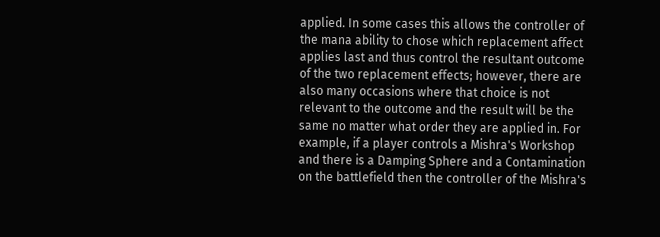applied. In some cases this allows the controller of the mana ability to chose which replacement affect applies last and thus control the resultant outcome of the two replacement effects; however, there are also many occasions where that choice is not relevant to the outcome and the result will be the same no matter what order they are applied in. For example, if a player controls a Mishra's Workshop and there is a Damping Sphere and a Contamination on the battlefield then the controller of the Mishra's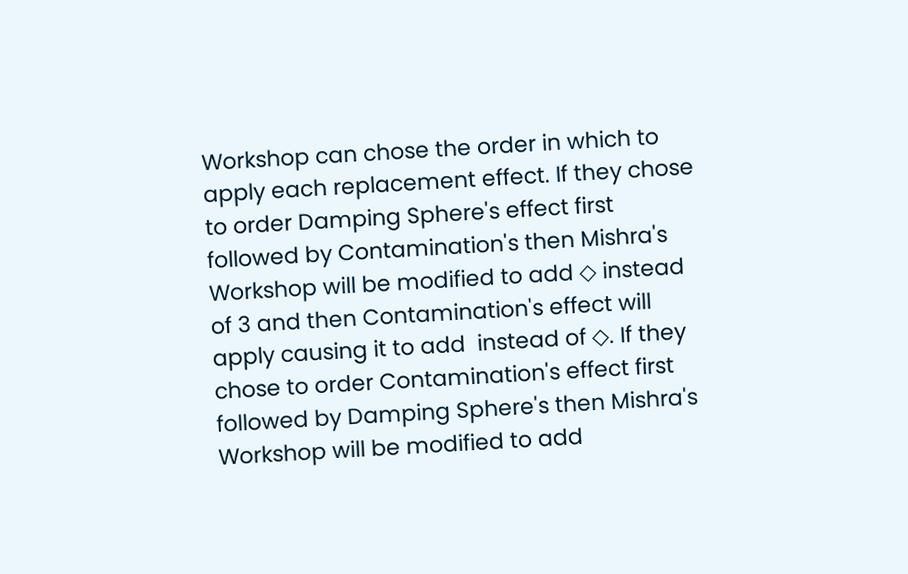Workshop can chose the order in which to apply each replacement effect. If they chose to order Damping Sphere's effect first followed by Contamination's then Mishra's Workshop will be modified to add ◇ instead of 3 and then Contamination's effect will apply causing it to add  instead of ◇. If they chose to order Contamination's effect first followed by Damping Sphere's then Mishra's Workshop will be modified to add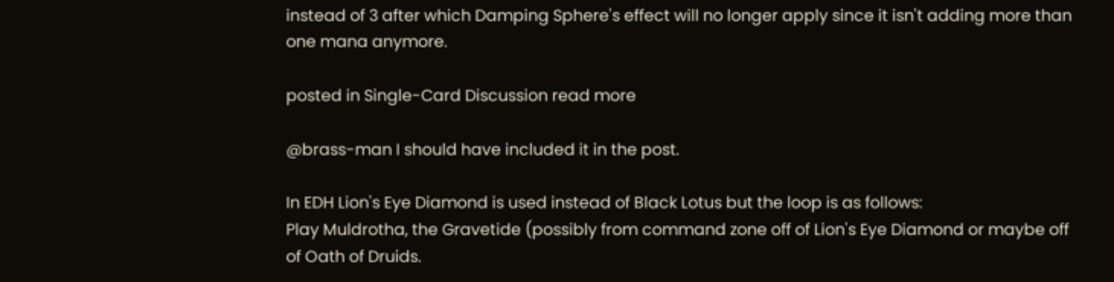instead of 3 after which Damping Sphere's effect will no longer apply since it isn't adding more than one mana anymore.

posted in Single-Card Discussion read more

@brass-man I should have included it in the post.

In EDH Lion's Eye Diamond is used instead of Black Lotus but the loop is as follows:
Play Muldrotha, the Gravetide (possibly from command zone off of Lion's Eye Diamond or maybe off of Oath of Druids.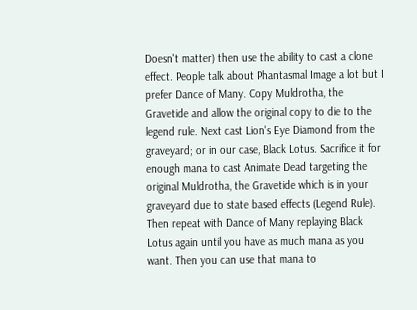Doesn't matter) then use the ability to cast a clone effect. People talk about Phantasmal Image a lot but I prefer Dance of Many. Copy Muldrotha, the Gravetide and allow the original copy to die to the legend rule. Next cast Lion's Eye Diamond from the graveyard; or in our case, Black Lotus. Sacrifice it for enough mana to cast Animate Dead targeting the original Muldrotha, the Gravetide which is in your graveyard due to state based effects (Legend Rule). Then repeat with Dance of Many replaying Black Lotus again until you have as much mana as you want. Then you can use that mana to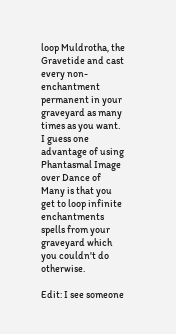loop Muldrotha, the Gravetide and cast every non-enchantment permanent in your graveyard as many times as you want. I guess one advantage of using Phantasmal Image over Dance of Many is that you get to loop infinite enchantments spells from your graveyard which you couldn't do otherwise.

Edit: I see someone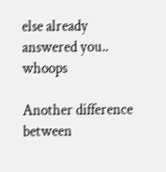else already answered you.. whoops

Another difference between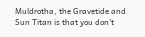Muldrotha, the Gravetide and Sun Titan is that you don't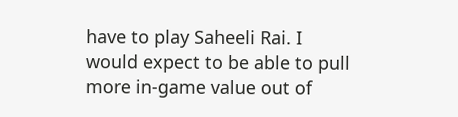have to play Saheeli Rai. I would expect to be able to pull more in-game value out of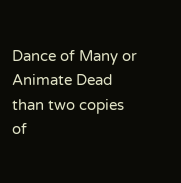Dance of Many or Animate Dead than two copies of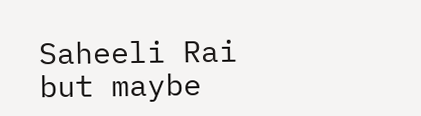Saheeli Rai but maybe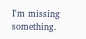I'm missing something.